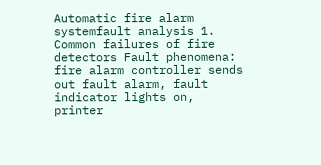Automatic fire alarm systemfault analysis 1. Common failures of fire detectors Fault phenomena: fire alarm controller sends out fault alarm, fault indicator lights on, printer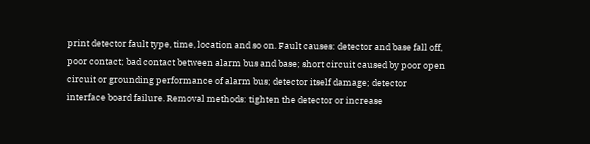print detector fault type, time, location and so on. Fault causes: detector and base fall off, poor contact; bad contact between alarm bus and base; short circuit caused by poor open circuit or grounding performance of alarm bus; detector itself damage; detector interface board failure. Removal methods: tighten the detector or increase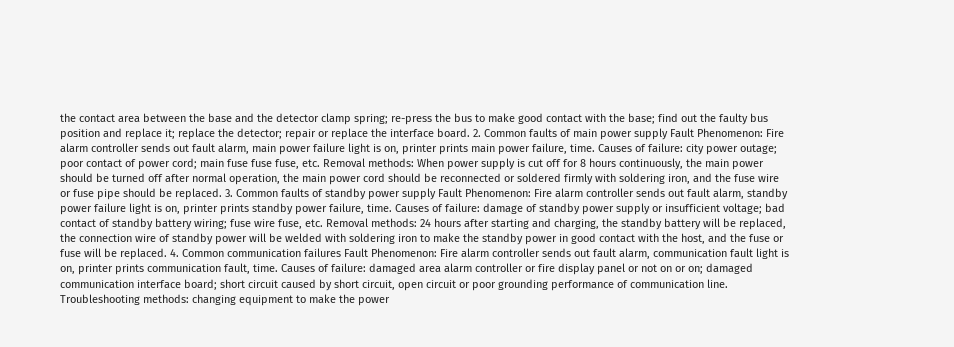the contact area between the base and the detector clamp spring; re-press the bus to make good contact with the base; find out the faulty bus position and replace it; replace the detector; repair or replace the interface board. 2. Common faults of main power supply Fault Phenomenon: Fire alarm controller sends out fault alarm, main power failure light is on, printer prints main power failure, time. Causes of failure: city power outage; poor contact of power cord; main fuse fuse fuse, etc. Removal methods: When power supply is cut off for 8 hours continuously, the main power should be turned off after normal operation, the main power cord should be reconnected or soldered firmly with soldering iron, and the fuse wire or fuse pipe should be replaced. 3. Common faults of standby power supply Fault Phenomenon: Fire alarm controller sends out fault alarm, standby power failure light is on, printer prints standby power failure, time. Causes of failure: damage of standby power supply or insufficient voltage; bad contact of standby battery wiring; fuse wire fuse, etc. Removal methods: 24 hours after starting and charging, the standby battery will be replaced, the connection wire of standby power will be welded with soldering iron to make the standby power in good contact with the host, and the fuse or fuse will be replaced. 4. Common communication failures Fault Phenomenon: Fire alarm controller sends out fault alarm, communication fault light is on, printer prints communication fault, time. Causes of failure: damaged area alarm controller or fire display panel or not on or on; damaged communication interface board; short circuit caused by short circuit, open circuit or poor grounding performance of communication line. Troubleshooting methods: changing equipment to make the power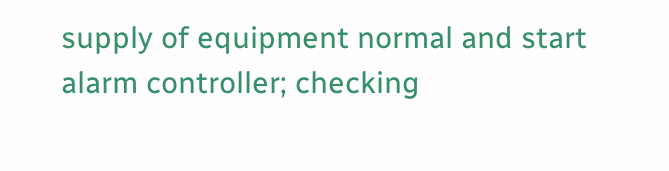supply of equipment normal and start alarm controller; checking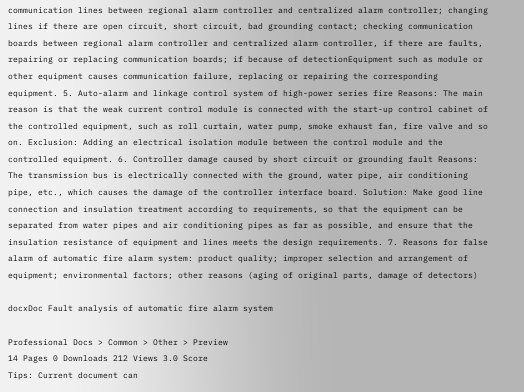communication lines between regional alarm controller and centralized alarm controller; changing lines if there are open circuit, short circuit, bad grounding contact; checking communication boards between regional alarm controller and centralized alarm controller, if there are faults, repairing or replacing communication boards; if because of detectionEquipment such as module or other equipment causes communication failure, replacing or repairing the corresponding equipment. 5. Auto-alarm and linkage control system of high-power series fire Reasons: The main reason is that the weak current control module is connected with the start-up control cabinet of the controlled equipment, such as roll curtain, water pump, smoke exhaust fan, fire valve and so on. Exclusion: Adding an electrical isolation module between the control module and the controlled equipment. 6. Controller damage caused by short circuit or grounding fault Reasons: The transmission bus is electrically connected with the ground, water pipe, air conditioning pipe, etc., which causes the damage of the controller interface board. Solution: Make good line connection and insulation treatment according to requirements, so that the equipment can be separated from water pipes and air conditioning pipes as far as possible, and ensure that the insulation resistance of equipment and lines meets the design requirements. 7. Reasons for false alarm of automatic fire alarm system: product quality; improper selection and arrangement of equipment; environmental factors; other reasons (aging of original parts, damage of detectors)

docxDoc Fault analysis of automatic fire alarm system

Professional Docs > Common > Other > Preview
14 Pages 0 Downloads 212 Views 3.0 Score
Tips: Current document can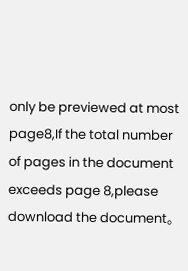only be previewed at most page8,If the total number of pages in the document exceeds page 8,please download the document。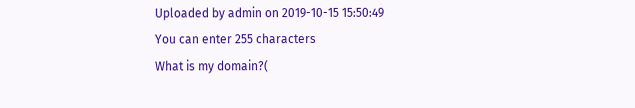Uploaded by admin on 2019-10-15 15:50:49
You can enter 255 characters
What is my domain?(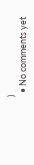)
  • No comments yet